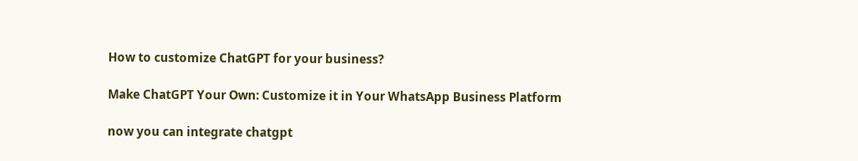How to customize ChatGPT for your business?

Make ChatGPT Your Own: Customize it in Your WhatsApp Business Platform

now you can integrate chatgpt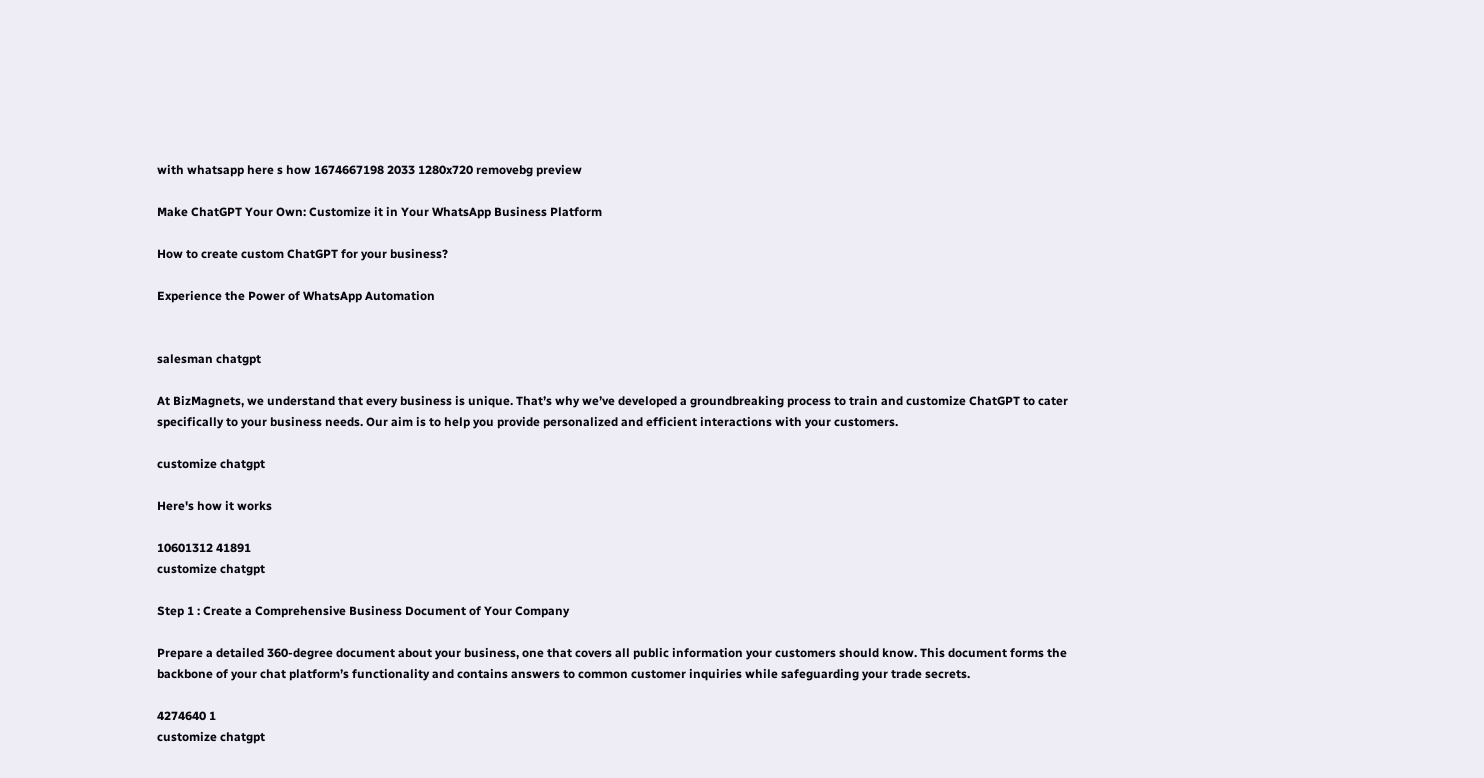with whatsapp here s how 1674667198 2033 1280x720 removebg preview

Make ChatGPT Your Own: Customize it in Your WhatsApp Business Platform

How to create custom ChatGPT for your business?

Experience the Power of WhatsApp Automation


salesman chatgpt

At BizMagnets, we understand that every business is unique. That’s why we’ve developed a groundbreaking process to train and customize ChatGPT to cater specifically to your business needs. Our aim is to help you provide personalized and efficient interactions with your customers.

customize chatgpt

Here's how it works

10601312 41891
customize chatgpt

Step 1 : Create a Comprehensive Business Document of Your Company

Prepare a detailed 360-degree document about your business, one that covers all public information your customers should know. This document forms the backbone of your chat platform’s functionality and contains answers to common customer inquiries while safeguarding your trade secrets.

4274640 1
customize chatgpt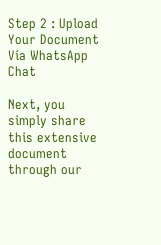Step 2 : Upload Your Document Via WhatsApp Chat

Next, you simply share this extensive document through our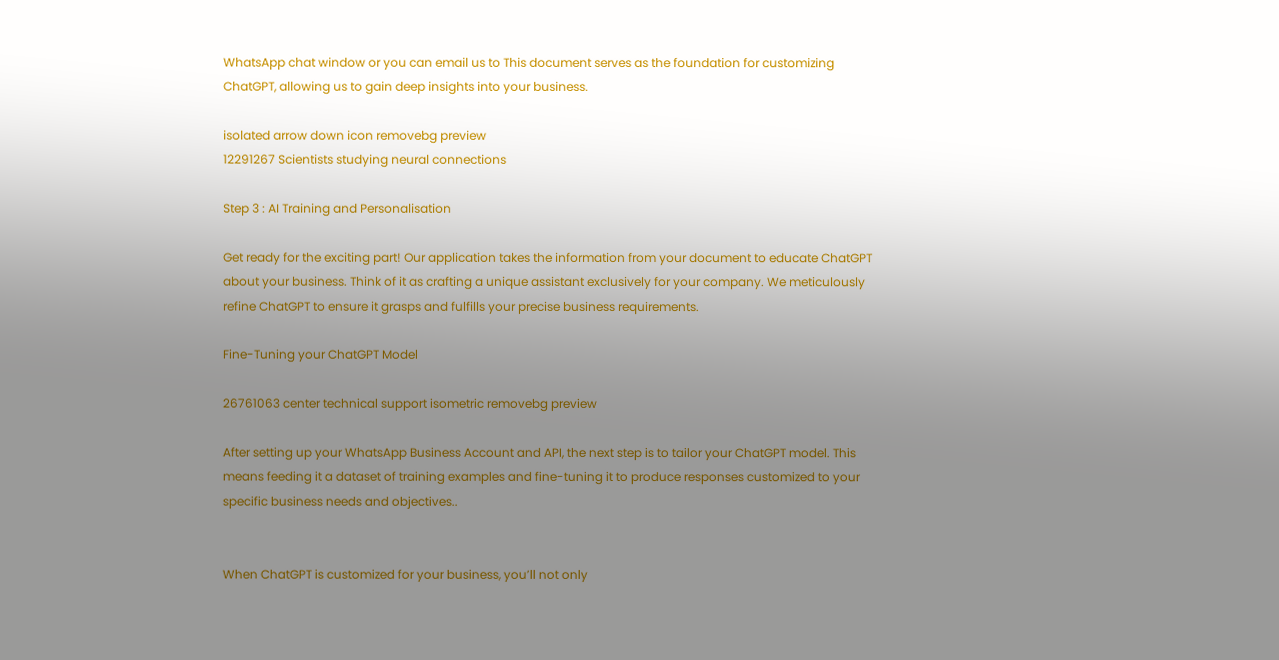WhatsApp chat window or you can email us to This document serves as the foundation for customizing ChatGPT, allowing us to gain deep insights into your business.

isolated arrow down icon removebg preview
12291267 Scientists studying neural connections

Step 3 : AI Training and Personalisation

Get ready for the exciting part! Our application takes the information from your document to educate ChatGPT about your business. Think of it as crafting a unique assistant exclusively for your company. We meticulously refine ChatGPT to ensure it grasps and fulfills your precise business requirements.

Fine-Tuning your ChatGPT Model

26761063 center technical support isometric removebg preview

After setting up your WhatsApp Business Account and API, the next step is to tailor your ChatGPT model. This means feeding it a dataset of training examples and fine-tuning it to produce responses customized to your specific business needs and objectives..


When ChatGPT is customized for your business, you’ll not only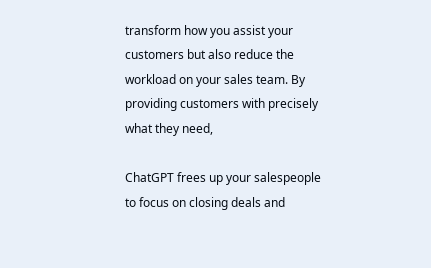transform how you assist your customers but also reduce the workload on your sales team. By providing customers with precisely what they need,

ChatGPT frees up your salespeople to focus on closing deals and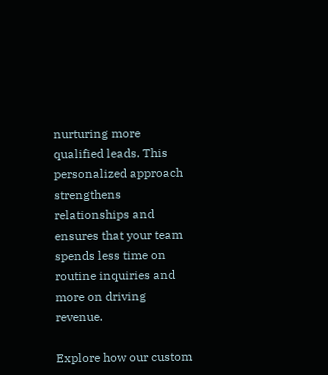nurturing more qualified leads. This personalized approach strengthens relationships and ensures that your team spends less time on routine inquiries and more on driving revenue.

Explore how our custom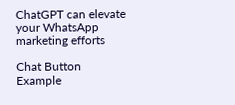ChatGPT can elevate your WhatsApp marketing efforts

Chat Button Example